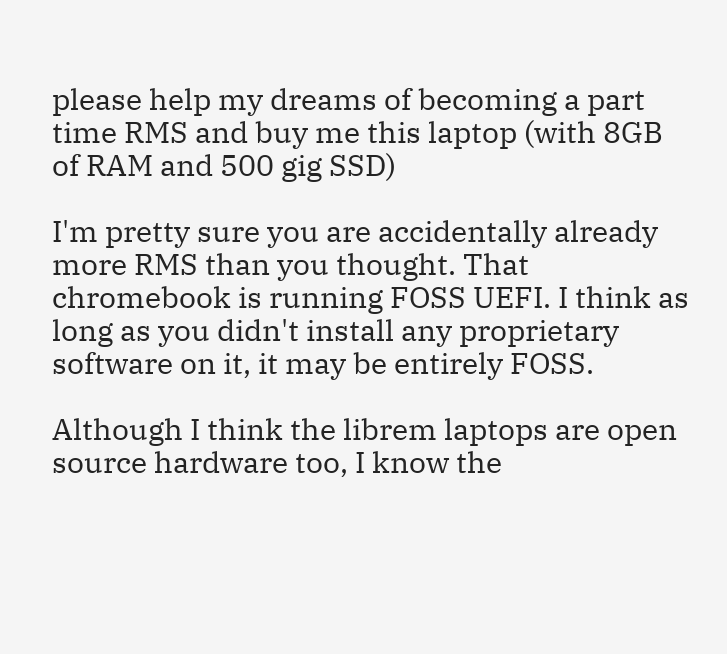please help my dreams of becoming a part time RMS and buy me this laptop (with 8GB of RAM and 500 gig SSD)

I'm pretty sure you are accidentally already more RMS than you thought. That chromebook is running FOSS UEFI. I think as long as you didn't install any proprietary software on it, it may be entirely FOSS.

Although I think the librem laptops are open source hardware too, I know the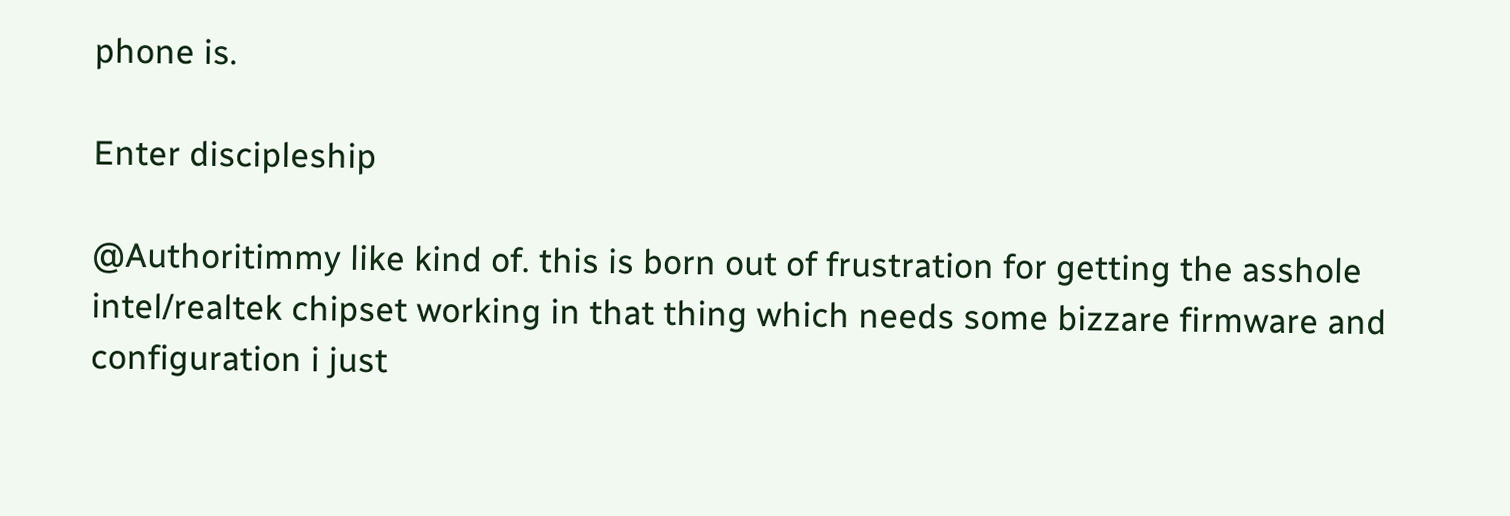phone is.

Enter discipleship

@Authoritimmy like kind of. this is born out of frustration for getting the asshole intel/realtek chipset working in that thing which needs some bizzare firmware and configuration i just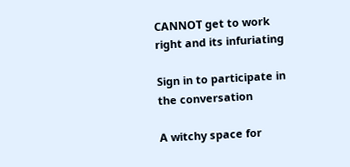CANNOT get to work right and its infuriating

Sign in to participate in the conversation

A witchy space for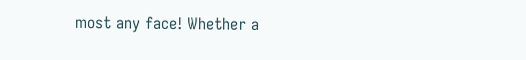most any face! Whether a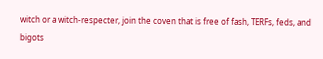witch or a witch-respecter, join the coven that is free of fash, TERFs, feds, and bigots